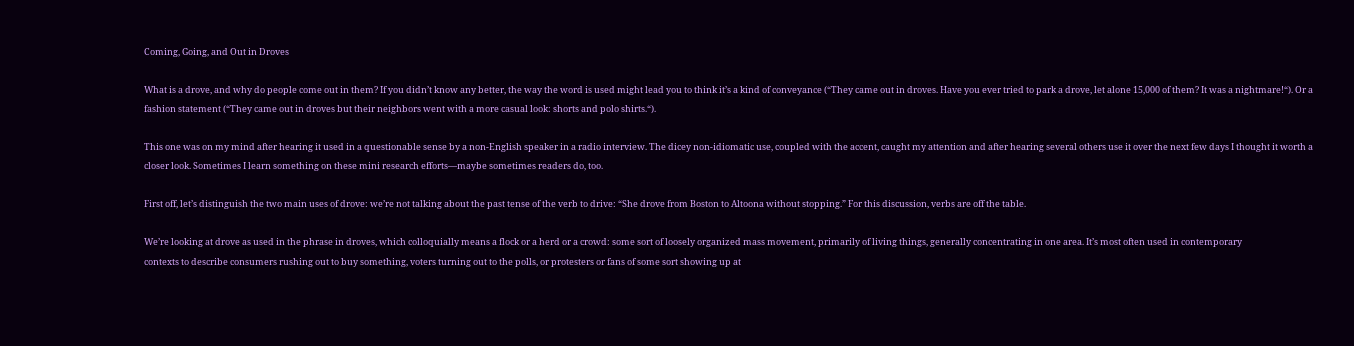Coming, Going, and Out in Droves

What is a drove, and why do people come out in them? If you didn’t know any better, the way the word is used might lead you to think it’s a kind of conveyance (“They came out in droves. Have you ever tried to park a drove, let alone 15,000 of them? It was a nightmare!“). Or a fashion statement (“They came out in droves but their neighbors went with a more casual look: shorts and polo shirts.“).

This one was on my mind after hearing it used in a questionable sense by a non-English speaker in a radio interview. The dicey non-idiomatic use, coupled with the accent, caught my attention and after hearing several others use it over the next few days I thought it worth a closer look. Sometimes I learn something on these mini research efforts—maybe sometimes readers do, too.

First off, let’s distinguish the two main uses of drove: we’re not talking about the past tense of the verb to drive: “She drove from Boston to Altoona without stopping.” For this discussion, verbs are off the table.

We’re looking at drove as used in the phrase in droves, which colloquially means a flock or a herd or a crowd: some sort of loosely organized mass movement, primarily of living things, generally concentrating in one area. It’s most often used in contemporary
contexts to describe consumers rushing out to buy something, voters turning out to the polls, or protesters or fans of some sort showing up at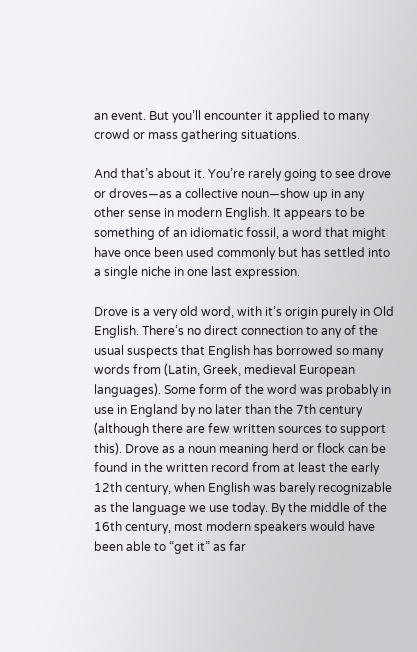an event. But you’ll encounter it applied to many crowd or mass gathering situations.

And that’s about it. You’re rarely going to see drove or droves—as a collective noun—show up in any other sense in modern English. It appears to be something of an idiomatic fossil, a word that might have once been used commonly but has settled into a single niche in one last expression.

Drove is a very old word, with it’s origin purely in Old English. There’s no direct connection to any of the usual suspects that English has borrowed so many words from (Latin, Greek, medieval European languages). Some form of the word was probably in use in England by no later than the 7th century (although there are few written sources to support this). Drove as a noun meaning herd or flock can be found in the written record from at least the early 12th century, when English was barely recognizable as the language we use today. By the middle of the 16th century, most modern speakers would have been able to “get it” as far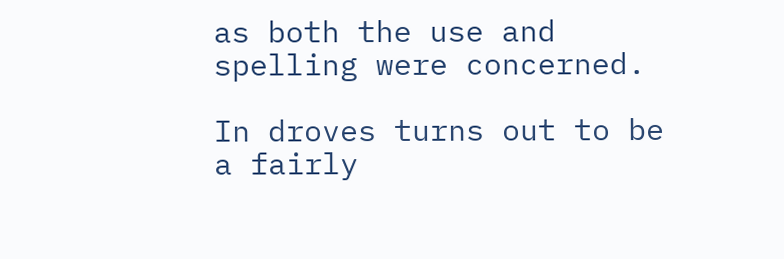as both the use and spelling were concerned.

In droves turns out to be a fairly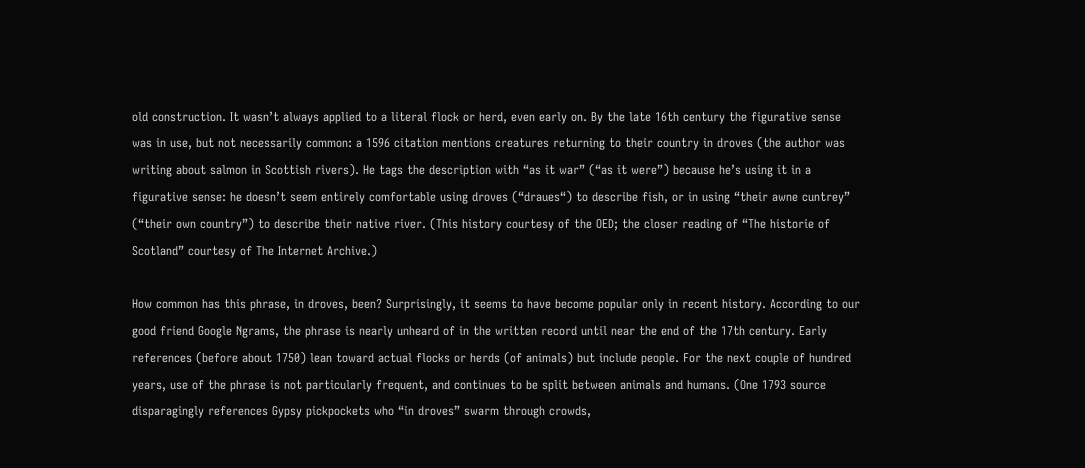old construction. It wasn’t always applied to a literal flock or herd, even early on. By the late 16th century the figurative sense was in use, but not necessarily common: a 1596 citation mentions creatures returning to their country in droves (the author was writing about salmon in Scottish rivers). He tags the description with “as it war” (“as it were”) because he’s using it in a figurative sense: he doesn’t seem entirely comfortable using droves (“draues“) to describe fish, or in using “their awne cuntrey” (“their own country”) to describe their native river. (This history courtesy of the OED; the closer reading of “The historie of Scotland” courtesy of The Internet Archive.)

How common has this phrase, in droves, been? Surprisingly, it seems to have become popular only in recent history. According to our good friend Google Ngrams, the phrase is nearly unheard of in the written record until near the end of the 17th century. Early references (before about 1750) lean toward actual flocks or herds (of animals) but include people. For the next couple of hundred years, use of the phrase is not particularly frequent, and continues to be split between animals and humans. (One 1793 source disparagingly references Gypsy pickpockets who “in droves” swarm through crowds,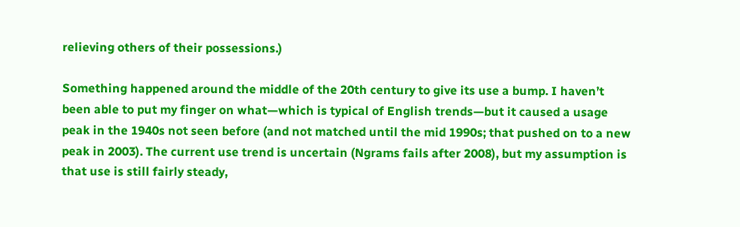relieving others of their possessions.)

Something happened around the middle of the 20th century to give its use a bump. I haven’t been able to put my finger on what—which is typical of English trends—but it caused a usage peak in the 1940s not seen before (and not matched until the mid 1990s; that pushed on to a new peak in 2003). The current use trend is uncertain (Ngrams fails after 2008), but my assumption is that use is still fairly steady,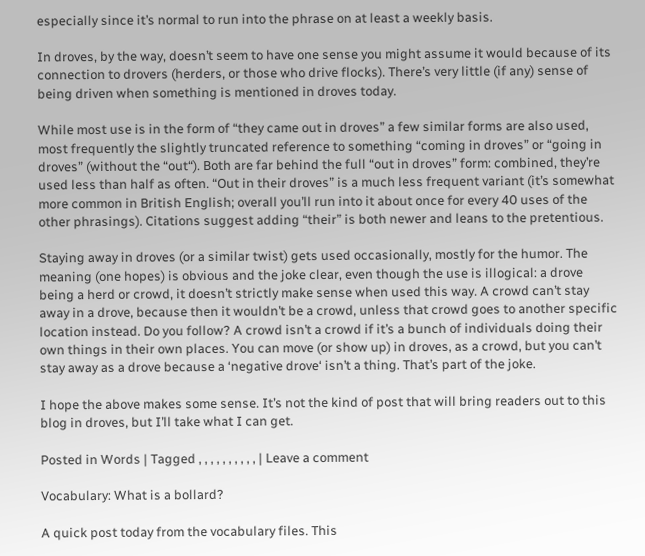especially since it’s normal to run into the phrase on at least a weekly basis.

In droves, by the way, doesn’t seem to have one sense you might assume it would because of its connection to drovers (herders, or those who drive flocks). There’s very little (if any) sense of being driven when something is mentioned in droves today.

While most use is in the form of “they came out in droves” a few similar forms are also used, most frequently the slightly truncated reference to something “coming in droves” or “going in droves” (without the “out“). Both are far behind the full “out in droves” form: combined, they’re used less than half as often. “Out in their droves” is a much less frequent variant (it’s somewhat more common in British English; overall you’ll run into it about once for every 40 uses of the other phrasings). Citations suggest adding “their” is both newer and leans to the pretentious.

Staying away in droves (or a similar twist) gets used occasionally, mostly for the humor. The meaning (one hopes) is obvious and the joke clear, even though the use is illogical: a drove being a herd or crowd, it doesn’t strictly make sense when used this way. A crowd can’t stay away in a drove, because then it wouldn’t be a crowd, unless that crowd goes to another specific location instead. Do you follow? A crowd isn’t a crowd if it’s a bunch of individuals doing their own things in their own places. You can move (or show up) in droves, as a crowd, but you can’t stay away as a drove because a ‘negative drove‘ isn’t a thing. That’s part of the joke.

I hope the above makes some sense. It’s not the kind of post that will bring readers out to this blog in droves, but I’ll take what I can get.

Posted in Words | Tagged , , , , , , , , , , | Leave a comment

Vocabulary: What is a bollard?

A quick post today from the vocabulary files. This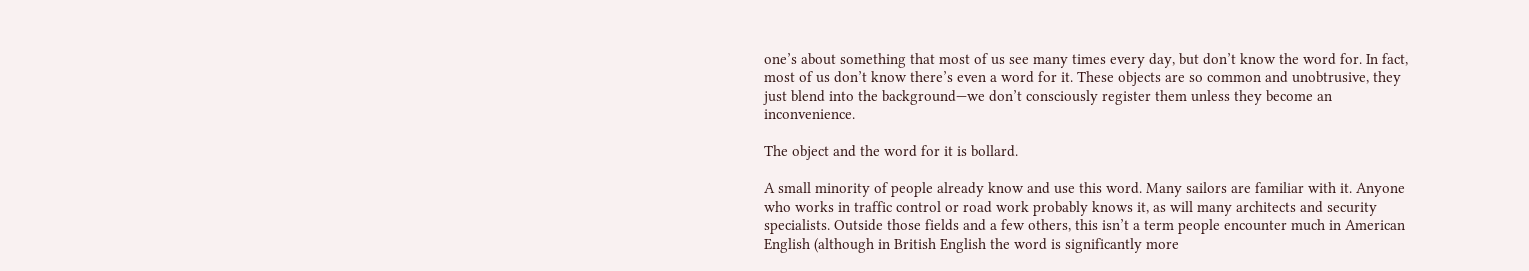one’s about something that most of us see many times every day, but don’t know the word for. In fact, most of us don’t know there’s even a word for it. These objects are so common and unobtrusive, they just blend into the background—we don’t consciously register them unless they become an inconvenience.

The object and the word for it is bollard.

A small minority of people already know and use this word. Many sailors are familiar with it. Anyone who works in traffic control or road work probably knows it, as will many architects and security specialists. Outside those fields and a few others, this isn’t a term people encounter much in American English (although in British English the word is significantly more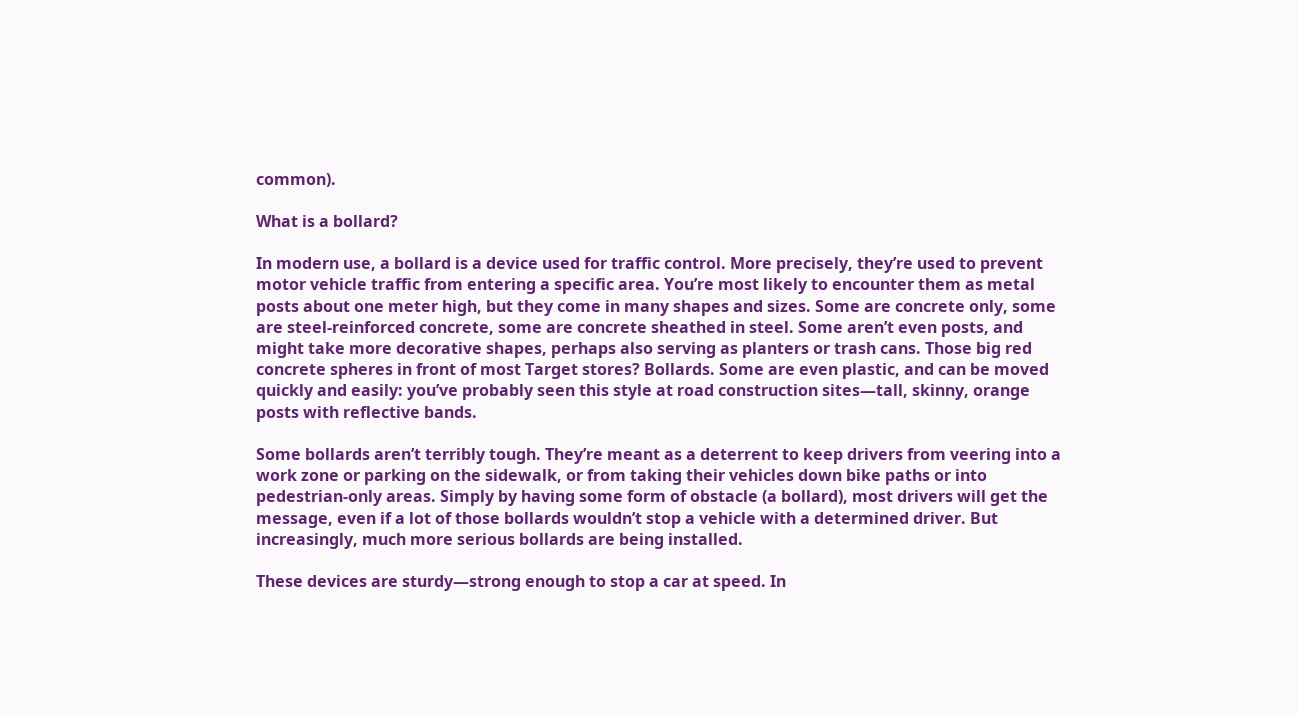common).

What is a bollard?

In modern use, a bollard is a device used for traffic control. More precisely, they’re used to prevent motor vehicle traffic from entering a specific area. You’re most likely to encounter them as metal posts about one meter high, but they come in many shapes and sizes. Some are concrete only, some are steel-reinforced concrete, some are concrete sheathed in steel. Some aren’t even posts, and might take more decorative shapes, perhaps also serving as planters or trash cans. Those big red concrete spheres in front of most Target stores? Bollards. Some are even plastic, and can be moved quickly and easily: you’ve probably seen this style at road construction sites—tall, skinny, orange
posts with reflective bands.

Some bollards aren’t terribly tough. They’re meant as a deterrent to keep drivers from veering into a work zone or parking on the sidewalk, or from taking their vehicles down bike paths or into pedestrian-only areas. Simply by having some form of obstacle (a bollard), most drivers will get the message, even if a lot of those bollards wouldn’t stop a vehicle with a determined driver. But increasingly, much more serious bollards are being installed.

These devices are sturdy—strong enough to stop a car at speed. In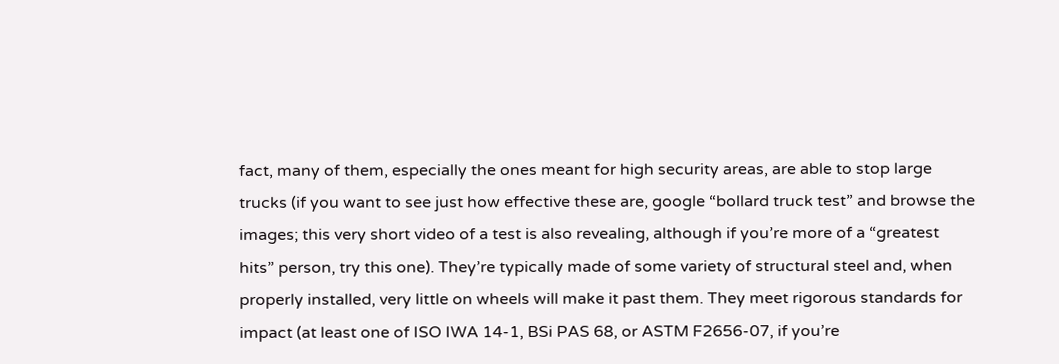fact, many of them, especially the ones meant for high security areas, are able to stop large trucks (if you want to see just how effective these are, google “bollard truck test” and browse the images; this very short video of a test is also revealing, although if you’re more of a “greatest hits” person, try this one). They’re typically made of some variety of structural steel and, when properly installed, very little on wheels will make it past them. They meet rigorous standards for impact (at least one of ISO IWA 14-1, BSi PAS 68, or ASTM F2656-07, if you’re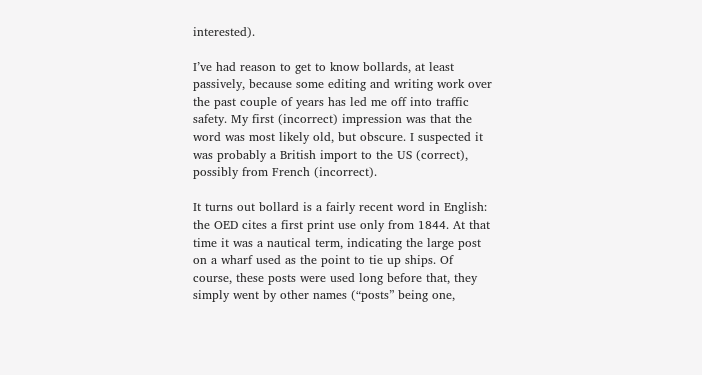interested).

I’ve had reason to get to know bollards, at least passively, because some editing and writing work over the past couple of years has led me off into traffic safety. My first (incorrect) impression was that the word was most likely old, but obscure. I suspected it was probably a British import to the US (correct), possibly from French (incorrect).

It turns out bollard is a fairly recent word in English: the OED cites a first print use only from 1844. At that time it was a nautical term, indicating the large post on a wharf used as the point to tie up ships. Of course, these posts were used long before that, they simply went by other names (“posts” being one,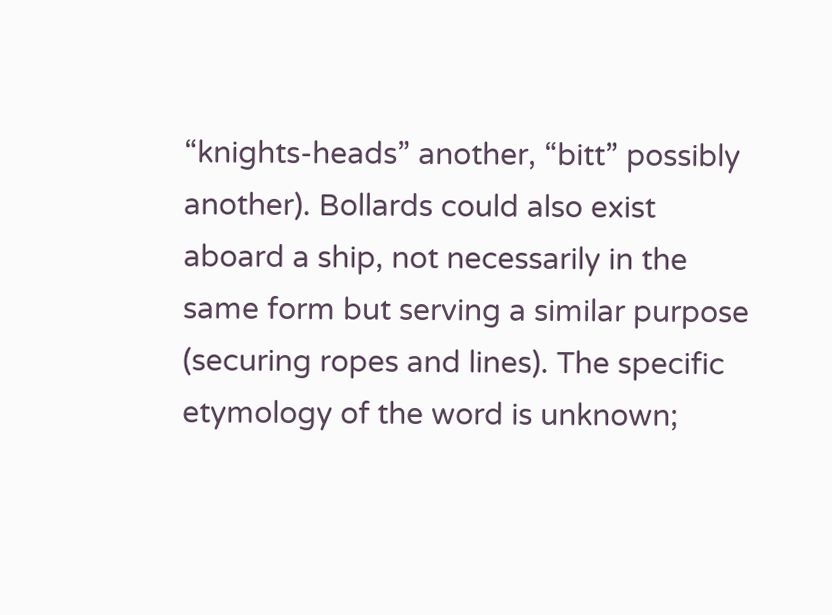“knights-heads” another, “bitt” possibly another). Bollards could also exist aboard a ship, not necessarily in the same form but serving a similar purpose (securing ropes and lines). The specific etymology of the word is unknown;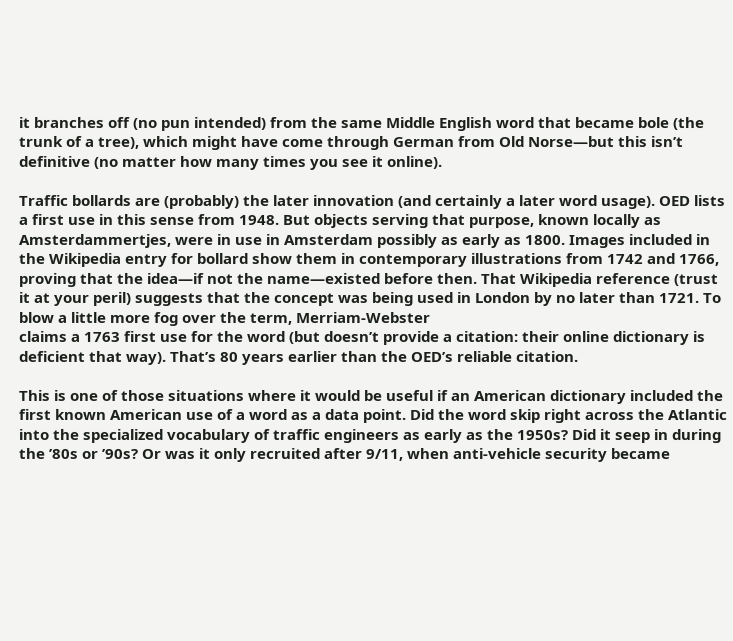it branches off (no pun intended) from the same Middle English word that became bole (the trunk of a tree), which might have come through German from Old Norse—but this isn’t definitive (no matter how many times you see it online).

Traffic bollards are (probably) the later innovation (and certainly a later word usage). OED lists a first use in this sense from 1948. But objects serving that purpose, known locally as Amsterdammertjes, were in use in Amsterdam possibly as early as 1800. Images included in the Wikipedia entry for bollard show them in contemporary illustrations from 1742 and 1766, proving that the idea—if not the name—existed before then. That Wikipedia reference (trust it at your peril) suggests that the concept was being used in London by no later than 1721. To blow a little more fog over the term, Merriam-Webster
claims a 1763 first use for the word (but doesn’t provide a citation: their online dictionary is deficient that way). That’s 80 years earlier than the OED’s reliable citation.

This is one of those situations where it would be useful if an American dictionary included the first known American use of a word as a data point. Did the word skip right across the Atlantic into the specialized vocabulary of traffic engineers as early as the 1950s? Did it seep in during the ’80s or ’90s? Or was it only recruited after 9/11, when anti-vehicle security became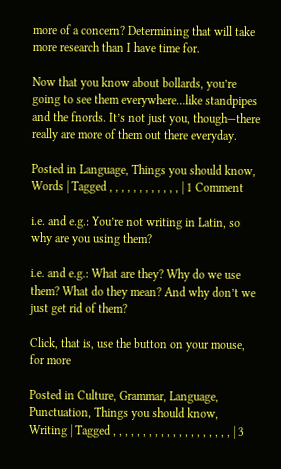more of a concern? Determining that will take more research than I have time for.

Now that you know about bollards, you’re going to see them everywhere…like standpipes and the fnords. It’s not just you, though—there really are more of them out there everyday.

Posted in Language, Things you should know, Words | Tagged , , , , , , , , , , , , | 1 Comment

i.e. and e.g.: You’re not writing in Latin, so why are you using them?

i.e. and e.g.: What are they? Why do we use them? What do they mean? And why don’t we just get rid of them?

Click, that is, use the button on your mouse, for more

Posted in Culture, Grammar, Language, Punctuation, Things you should know, Writing | Tagged , , , , , , , , , , , , , , , , , , , , | 3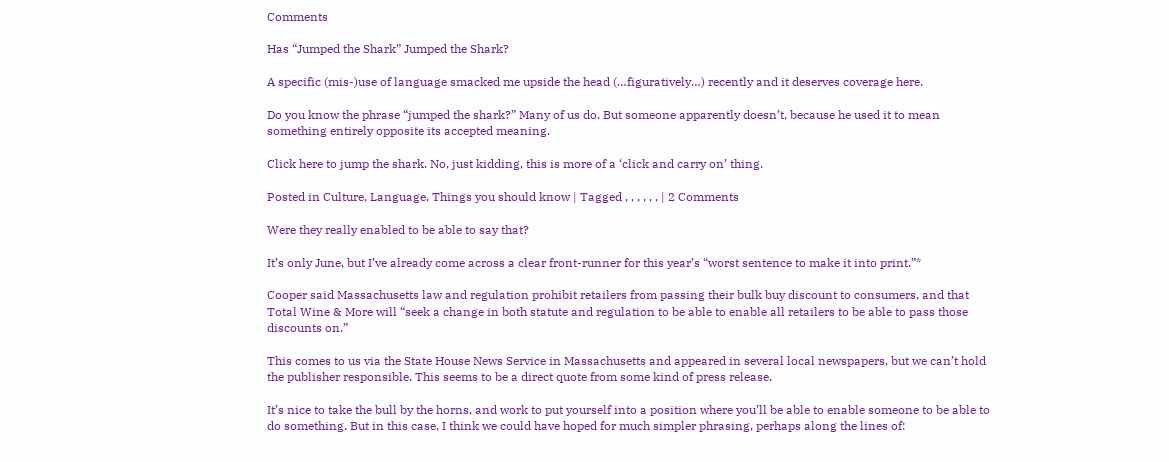Comments

Has “Jumped the Shark” Jumped the Shark?

A specific (mis-)use of language smacked me upside the head (…figuratively…) recently and it deserves coverage here.

Do you know the phrase “jumped the shark?” Many of us do. But someone apparently doesn’t, because he used it to mean something entirely opposite its accepted meaning.

Click here to jump the shark. No, just kidding, this is more of a ‘click and carry on’ thing.

Posted in Culture, Language, Things you should know | Tagged , , , , , , | 2 Comments

Were they really enabled to be able to say that?

It’s only June, but I’ve already come across a clear front-runner for this year’s “worst sentence to make it into print.”*

Cooper said Massachusetts law and regulation prohibit retailers from passing their bulk buy discount to consumers, and that Total Wine & More will “seek a change in both statute and regulation to be able to enable all retailers to be able to pass those discounts on.”

This comes to us via the State House News Service in Massachusetts and appeared in several local newspapers, but we can’t hold the publisher responsible. This seems to be a direct quote from some kind of press release.

It’s nice to take the bull by the horns, and work to put yourself into a position where you’ll be able to enable someone to be able to do something. But in this case, I think we could have hoped for much simpler phrasing, perhaps along the lines of: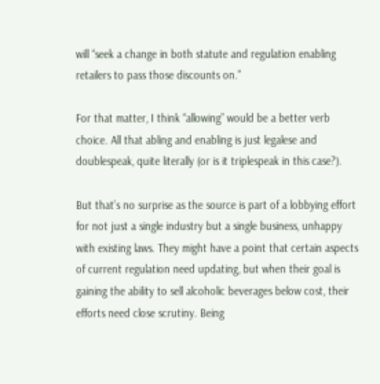will “seek a change in both statute and regulation enabling retailers to pass those discounts on.”

For that matter, I think “allowing” would be a better verb choice. All that abling and enabling is just legalese and doublespeak, quite literally (or is it triplespeak in this case?).

But that’s no surprise as the source is part of a lobbying effort for not just a single industry but a single business, unhappy with existing laws. They might have a point that certain aspects of current regulation need updating, but when their goal is gaining the ability to sell alcoholic beverages below cost, their efforts need close scrutiny. Being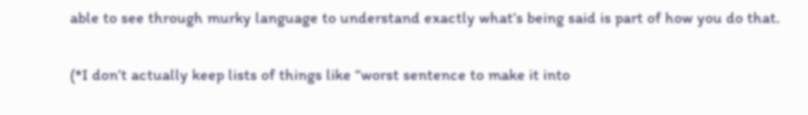able to see through murky language to understand exactly what’s being said is part of how you do that.

(*I don’t actually keep lists of things like “worst sentence to make it into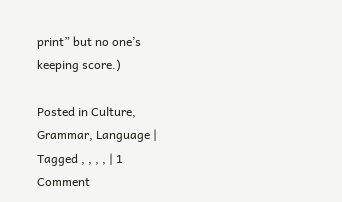print” but no one’s keeping score.)

Posted in Culture, Grammar, Language | Tagged , , , , | 1 Comment